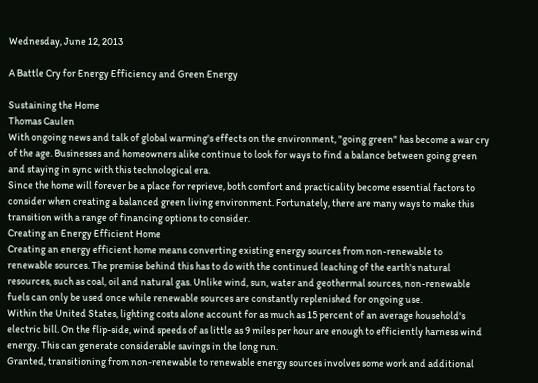Wednesday, June 12, 2013

A Battle Cry for Energy Efficiency and Green Energy

Sustaining the Home
Thomas Caulen
With ongoing news and talk of global warming's effects on the environment, "going green" has become a war cry of the age. Businesses and homeowners alike continue to look for ways to find a balance between going green and staying in sync with this technological era.
Since the home will forever be a place for reprieve, both comfort and practicality become essential factors to consider when creating a balanced green living environment. Fortunately, there are many ways to make this transition with a range of financing options to consider.
Creating an Energy Efficient Home
Creating an energy efficient home means converting existing energy sources from non-renewable to renewable sources. The premise behind this has to do with the continued leaching of the earth's natural resources, such as coal, oil and natural gas. Unlike wind, sun, water and geothermal sources, non-renewable fuels can only be used once while renewable sources are constantly replenished for ongoing use.
Within the United States, lighting costs alone account for as much as 15 percent of an average household's electric bill. On the flip-side, wind speeds of as little as 9 miles per hour are enough to efficiently harness wind energy. This can generate considerable savings in the long run.
Granted, transitioning from non-renewable to renewable energy sources involves some work and additional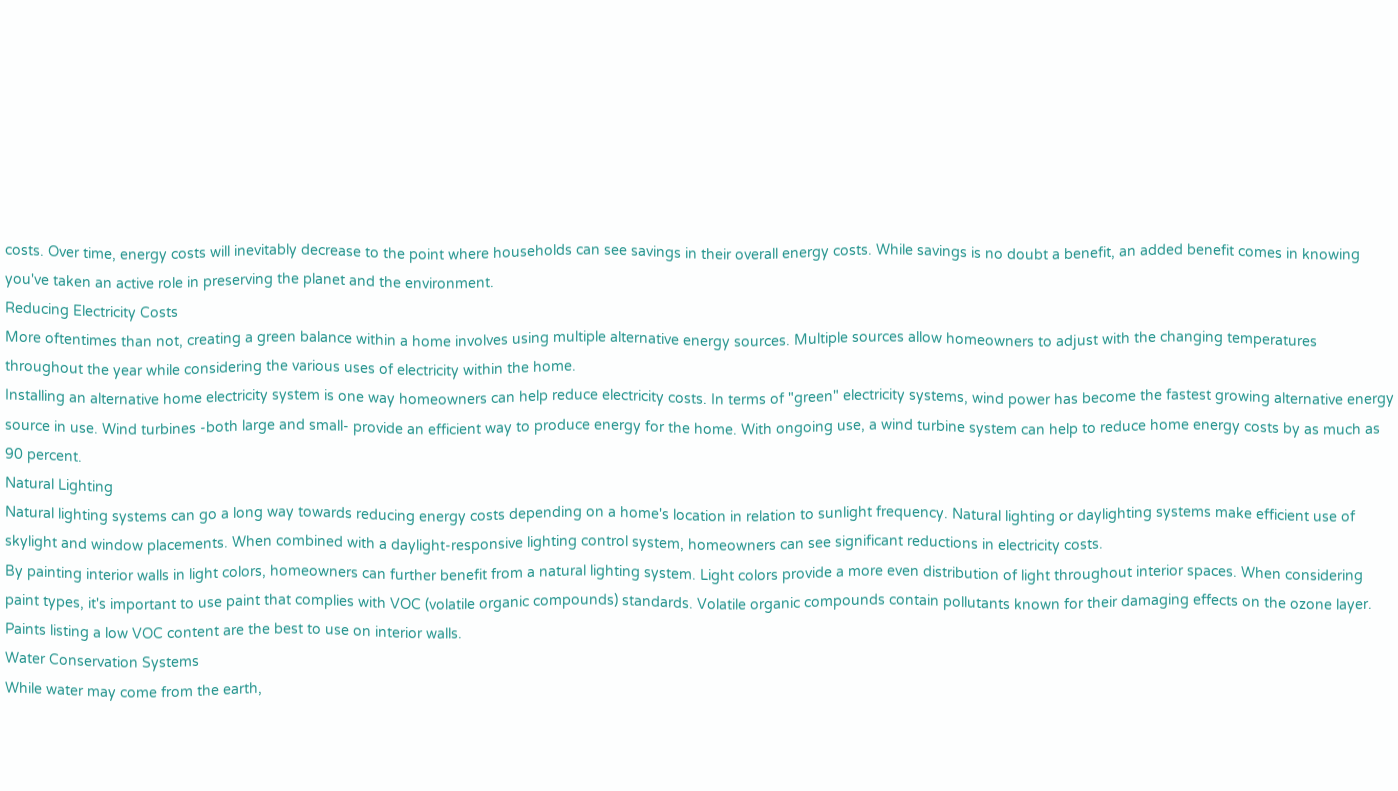costs. Over time, energy costs will inevitably decrease to the point where households can see savings in their overall energy costs. While savings is no doubt a benefit, an added benefit comes in knowing you've taken an active role in preserving the planet and the environment.
Reducing Electricity Costs
More oftentimes than not, creating a green balance within a home involves using multiple alternative energy sources. Multiple sources allow homeowners to adjust with the changing temperatures throughout the year while considering the various uses of electricity within the home.
Installing an alternative home electricity system is one way homeowners can help reduce electricity costs. In terms of "green" electricity systems, wind power has become the fastest growing alternative energy source in use. Wind turbines -both large and small- provide an efficient way to produce energy for the home. With ongoing use, a wind turbine system can help to reduce home energy costs by as much as 90 percent.
Natural Lighting
Natural lighting systems can go a long way towards reducing energy costs depending on a home's location in relation to sunlight frequency. Natural lighting or daylighting systems make efficient use of skylight and window placements. When combined with a daylight-responsive lighting control system, homeowners can see significant reductions in electricity costs.
By painting interior walls in light colors, homeowners can further benefit from a natural lighting system. Light colors provide a more even distribution of light throughout interior spaces. When considering paint types, it's important to use paint that complies with VOC (volatile organic compounds) standards. Volatile organic compounds contain pollutants known for their damaging effects on the ozone layer. Paints listing a low VOC content are the best to use on interior walls.
Water Conservation Systems
While water may come from the earth,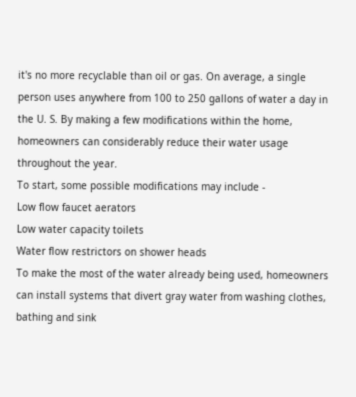it's no more recyclable than oil or gas. On average, a single person uses anywhere from 100 to 250 gallons of water a day in the U. S. By making a few modifications within the home, homeowners can considerably reduce their water usage throughout the year.
To start, some possible modifications may include -
Low flow faucet aerators
Low water capacity toilets
Water flow restrictors on shower heads
To make the most of the water already being used, homeowners can install systems that divert gray water from washing clothes, bathing and sink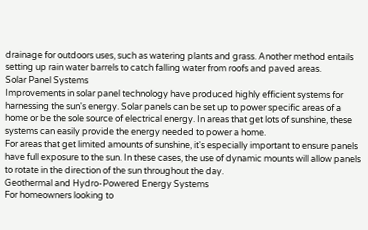drainage for outdoors uses, such as watering plants and grass. Another method entails setting up rain water barrels to catch falling water from roofs and paved areas.
Solar Panel Systems
Improvements in solar panel technology have produced highly efficient systems for harnessing the sun's energy. Solar panels can be set up to power specific areas of a home or be the sole source of electrical energy. In areas that get lots of sunshine, these systems can easily provide the energy needed to power a home.
For areas that get limited amounts of sunshine, it's especially important to ensure panels have full exposure to the sun. In these cases, the use of dynamic mounts will allow panels to rotate in the direction of the sun throughout the day.
Geothermal and Hydro-Powered Energy Systems
For homeowners looking to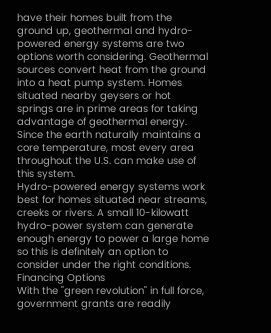have their homes built from the ground up, geothermal and hydro-powered energy systems are two options worth considering. Geothermal sources convert heat from the ground into a heat pump system. Homes situated nearby geysers or hot springs are in prime areas for taking advantage of geothermal energy. Since the earth naturally maintains a core temperature, most every area throughout the U.S. can make use of this system.
Hydro-powered energy systems work best for homes situated near streams, creeks or rivers. A small 10-kilowatt hydro-power system can generate enough energy to power a large home so this is definitely an option to consider under the right conditions.
Financing Options
With the "green revolution" in full force, government grants are readily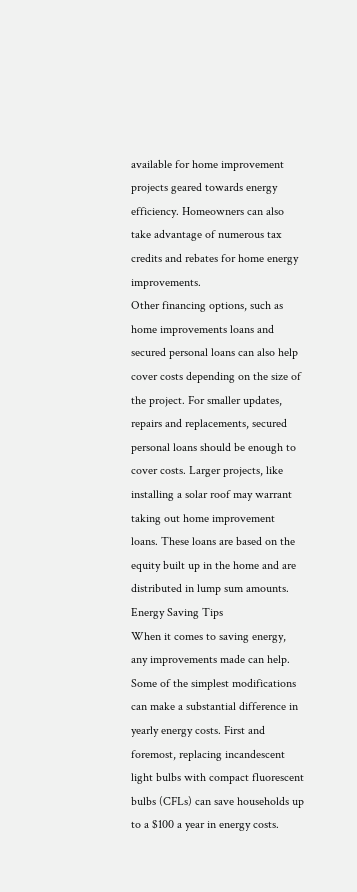available for home improvement projects geared towards energy efficiency. Homeowners can also take advantage of numerous tax credits and rebates for home energy improvements.
Other financing options, such as home improvements loans and secured personal loans can also help cover costs depending on the size of the project. For smaller updates, repairs and replacements, secured personal loans should be enough to cover costs. Larger projects, like installing a solar roof may warrant taking out home improvement loans. These loans are based on the equity built up in the home and are distributed in lump sum amounts.
Energy Saving Tips
When it comes to saving energy, any improvements made can help. Some of the simplest modifications can make a substantial difference in yearly energy costs. First and foremost, replacing incandescent light bulbs with compact fluorescent bulbs (CFLs) can save households up to a $100 a year in energy costs.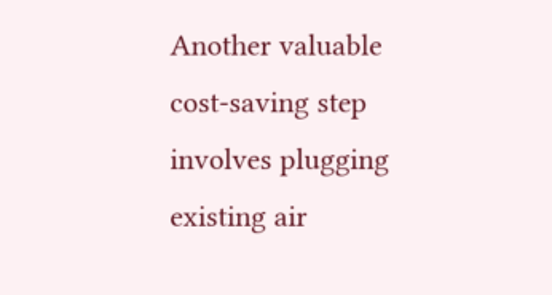Another valuable cost-saving step involves plugging existing air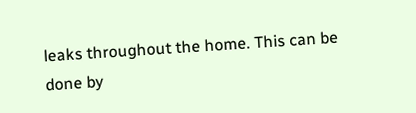leaks throughout the home. This can be done by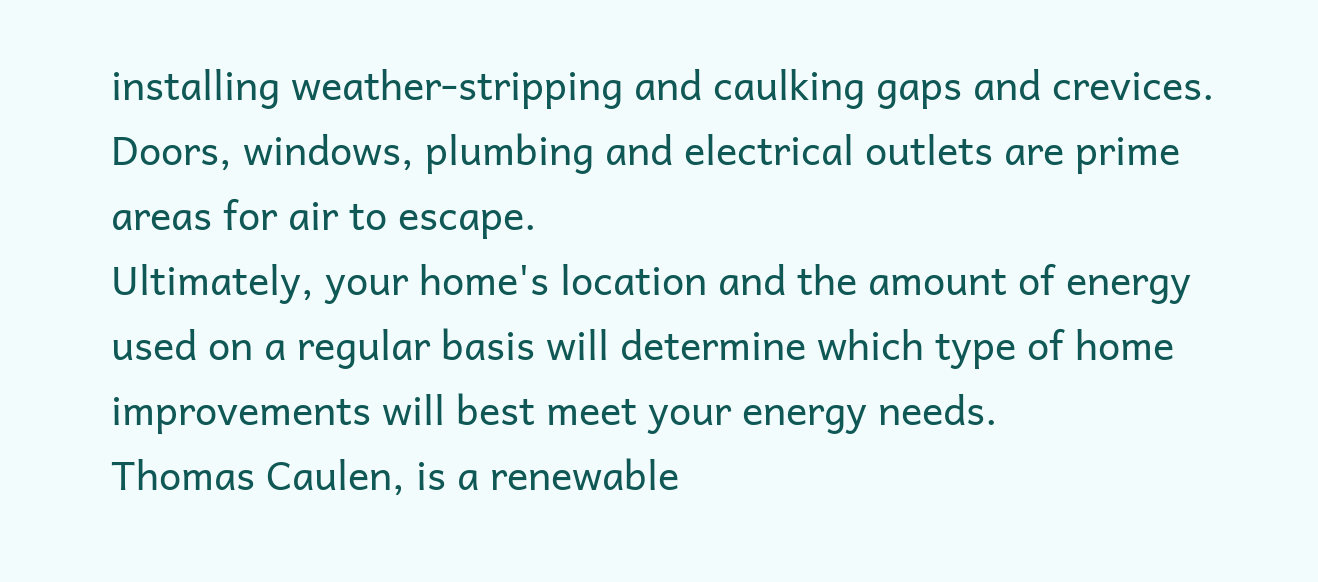installing weather-stripping and caulking gaps and crevices. Doors, windows, plumbing and electrical outlets are prime areas for air to escape.
Ultimately, your home's location and the amount of energy used on a regular basis will determine which type of home improvements will best meet your energy needs.
Thomas Caulen, is a renewable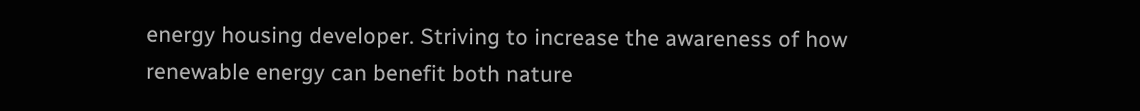energy housing developer. Striving to increase the awareness of how renewable energy can benefit both nature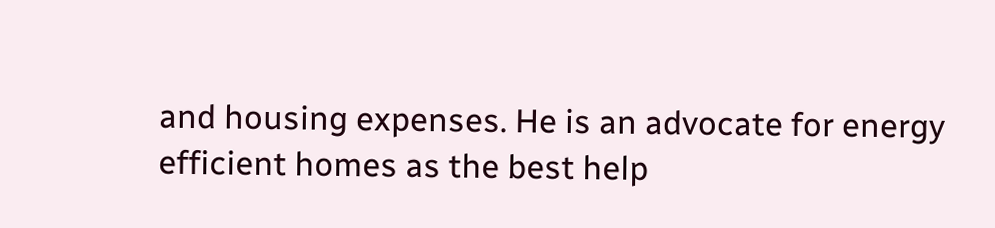and housing expenses. He is an advocate for energy efficient homes as the best help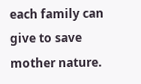each family can give to save mother nature.